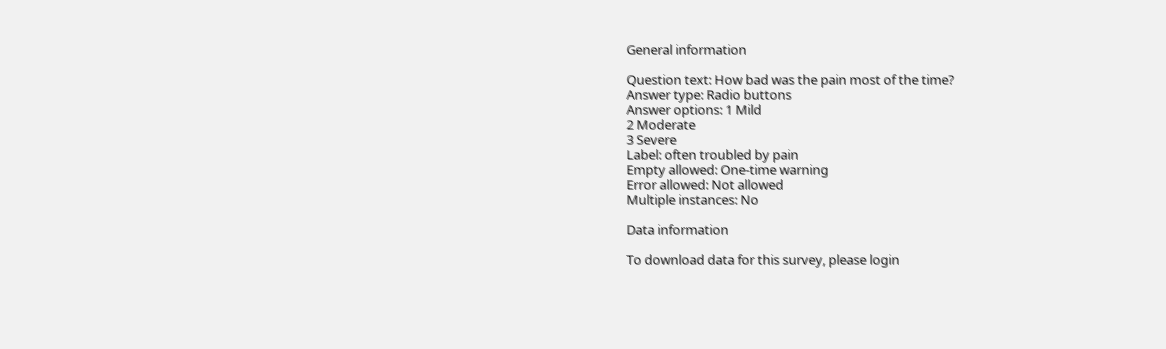General information

Question text: How bad was the pain most of the time?
Answer type: Radio buttons
Answer options: 1 Mild
2 Moderate
3 Severe
Label: often troubled by pain
Empty allowed: One-time warning
Error allowed: Not allowed
Multiple instances: No

Data information

To download data for this survey, please login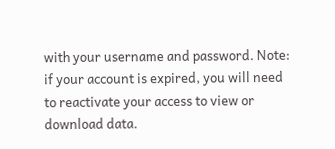with your username and password. Note: if your account is expired, you will need to reactivate your access to view or download data.